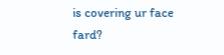is covering ur face fard?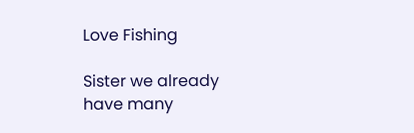Love Fishing

Sister we already have many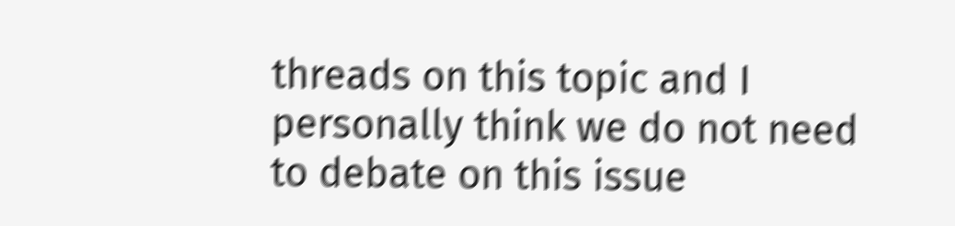threads on this topic and I personally think we do not need to debate on this issue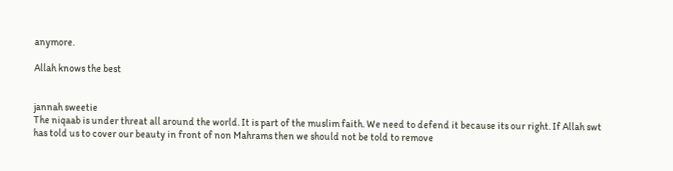anymore.

Allah knows the best


jannah sweetie
The niqaab is under threat all around the world. It is part of the muslim faith. We need to defend it because its our right. If Allah swt has told us to cover our beauty in front of non Mahrams then we should not be told to remove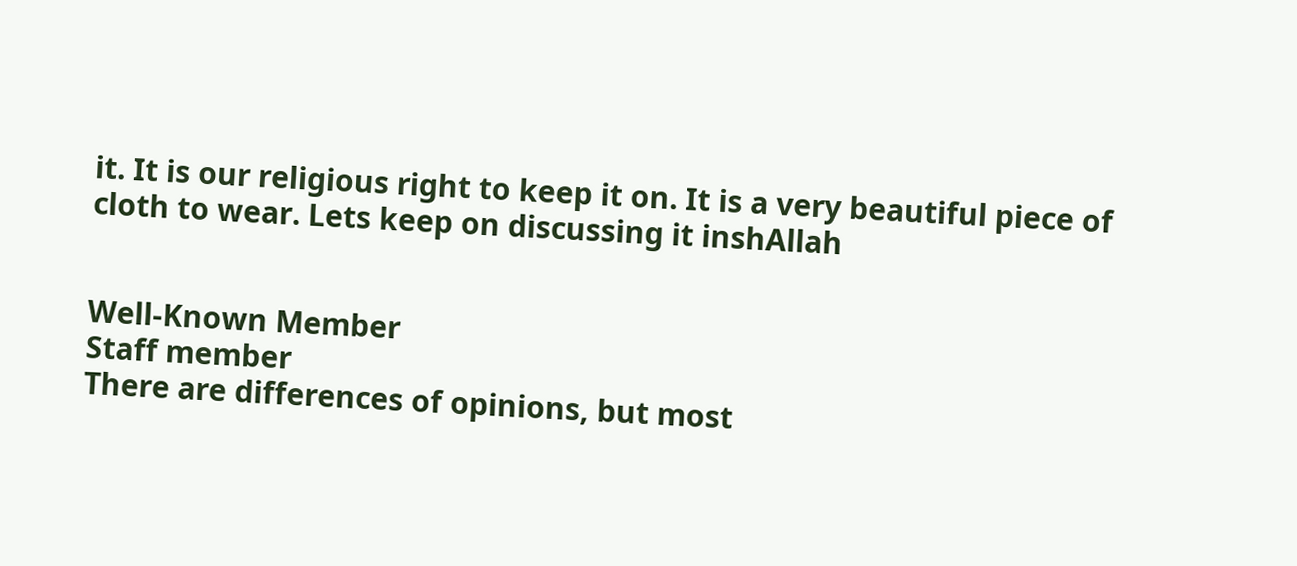it. It is our religious right to keep it on. It is a very beautiful piece of cloth to wear. Lets keep on discussing it inshAllah


Well-Known Member
Staff member
There are differences of opinions, but most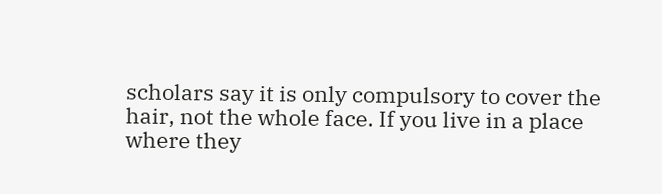scholars say it is only compulsory to cover the hair, not the whole face. If you live in a place where they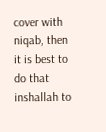cover with niqab, then it is best to do that inshallah to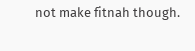not make fitnah though.